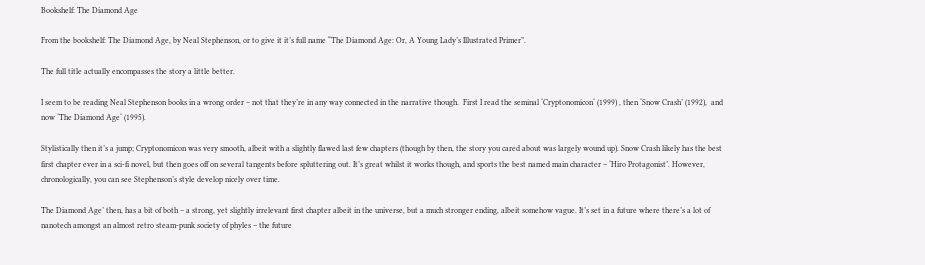Bookshelf: The Diamond Age

From the bookshelf: The Diamond Age, by Neal Stephenson, or to give it it’s full name “The Diamond Age: Or, A Young Lady’s Illustrated Primer”.

The full title actually encompasses the story a little better.

I seem to be reading Neal Stephenson books in a wrong order – not that they’re in any way connected in the narrative though.  First I read the seminal ‘Cryptonomicon‘ (1999) , then ‘Snow Crash’ (1992),  and now ‘The Diamond Age‘ (1995).

Stylistically then it’s a jump; Cryptonomicon was very smooth, albeit with a slightly flawed last few chapters (though by then, the story you cared about was largely wound up). Snow Crash likely has the best first chapter ever in a sci-fi novel, but then goes off on several tangents before spluttering out. It’s great whilst it works though, and sports the best named main character – ‘Hiro Protagonist’. However, chronologically, you can see Stephenson’s style develop nicely over time.

The Diamond Age’ then, has a bit of both – a strong, yet slightly irrelevant first chapter albeit in the universe, but a much stronger ending, albeit somehow vague. It’s set in a future where there’s a lot of nanotech amongst an almost retro steam-punk society of phyles – the future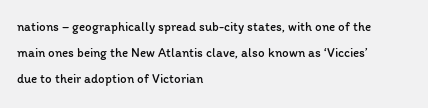nations – geographically spread sub-city states, with one of the main ones being the New Atlantis clave, also known as ‘Viccies’ due to their adoption of Victorian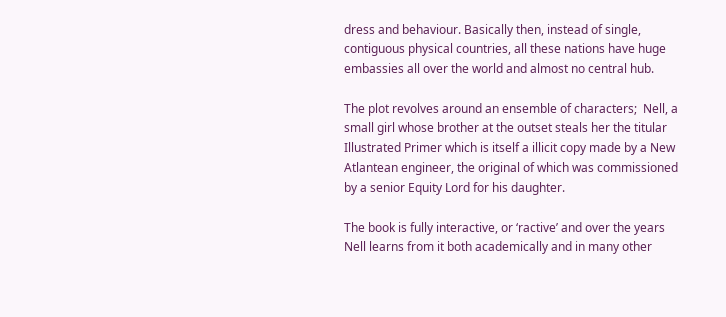dress and behaviour. Basically then, instead of single, contiguous physical countries, all these nations have huge embassies all over the world and almost no central hub.

The plot revolves around an ensemble of characters;  Nell, a small girl whose brother at the outset steals her the titular Illustrated Primer which is itself a illicit copy made by a New Atlantean engineer, the original of which was commissioned by a senior Equity Lord for his daughter.

The book is fully interactive, or ‘ractive’ and over the years Nell learns from it both academically and in many other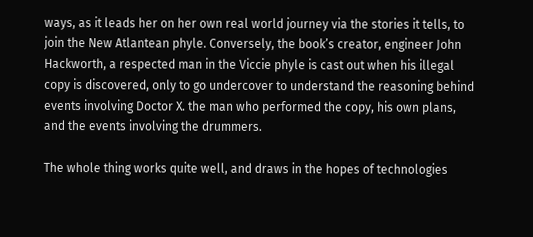ways, as it leads her on her own real world journey via the stories it tells, to join the New Atlantean phyle. Conversely, the book’s creator, engineer John Hackworth, a respected man in the Viccie phyle is cast out when his illegal copy is discovered, only to go undercover to understand the reasoning behind events involving Doctor X. the man who performed the copy, his own plans, and the events involving the drummers.

The whole thing works quite well, and draws in the hopes of technologies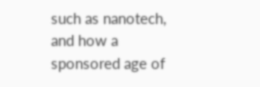such as nanotech, and how a sponsored age of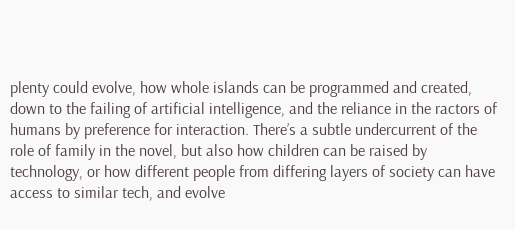plenty could evolve, how whole islands can be programmed and created, down to the failing of artificial intelligence, and the reliance in the ractors of humans by preference for interaction. There’s a subtle undercurrent of the role of family in the novel, but also how children can be raised by technology, or how different people from differing layers of society can have access to similar tech, and evolve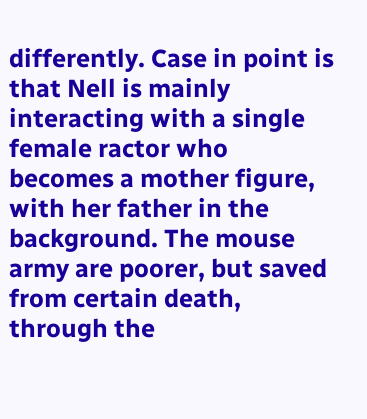differently. Case in point is that Nell is mainly interacting with a single female ractor who becomes a mother figure, with her father in the background. The mouse army are poorer, but saved from certain death, through the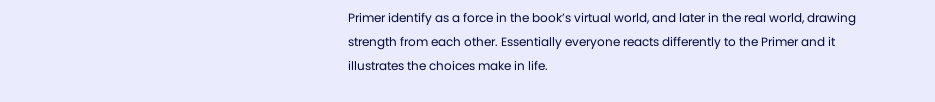Primer identify as a force in the book’s virtual world, and later in the real world, drawing strength from each other. Essentially everyone reacts differently to the Primer and it illustrates the choices make in life.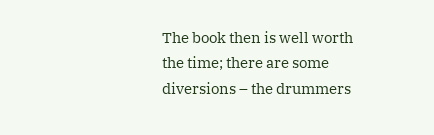The book then is well worth the time; there are some diversions – the drummers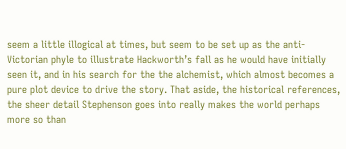seem a little illogical at times, but seem to be set up as the anti-Victorian phyle to illustrate Hackworth’s fall as he would have initially seen it, and in his search for the the alchemist, which almost becomes a pure plot device to drive the story. That aside, the historical references, the sheer detail Stephenson goes into really makes the world perhaps more so than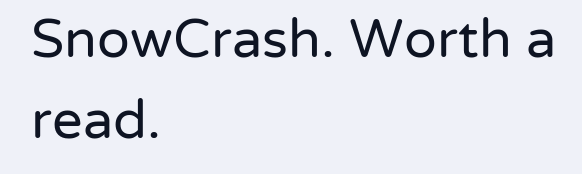SnowCrash. Worth a read.